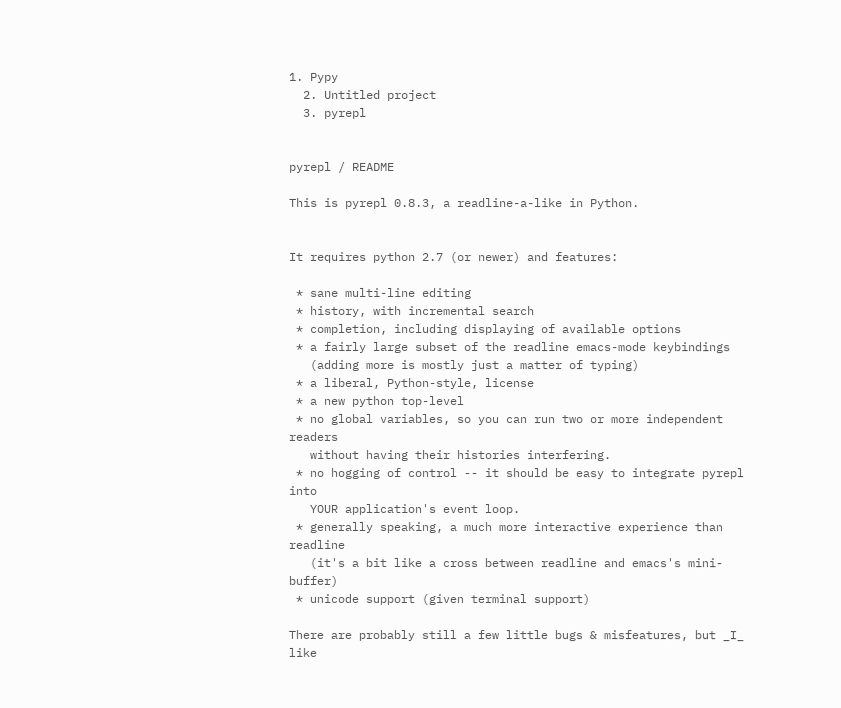1. Pypy
  2. Untitled project
  3. pyrepl


pyrepl / README

This is pyrepl 0.8.3, a readline-a-like in Python.


It requires python 2.7 (or newer) and features:

 * sane multi-line editing
 * history, with incremental search
 * completion, including displaying of available options
 * a fairly large subset of the readline emacs-mode keybindings
   (adding more is mostly just a matter of typing)
 * a liberal, Python-style, license
 * a new python top-level
 * no global variables, so you can run two or more independent readers
   without having their histories interfering.
 * no hogging of control -- it should be easy to integrate pyrepl into
   YOUR application's event loop.
 * generally speaking, a much more interactive experience than readline
   (it's a bit like a cross between readline and emacs's mini-buffer)
 * unicode support (given terminal support)

There are probably still a few little bugs & misfeatures, but _I_ like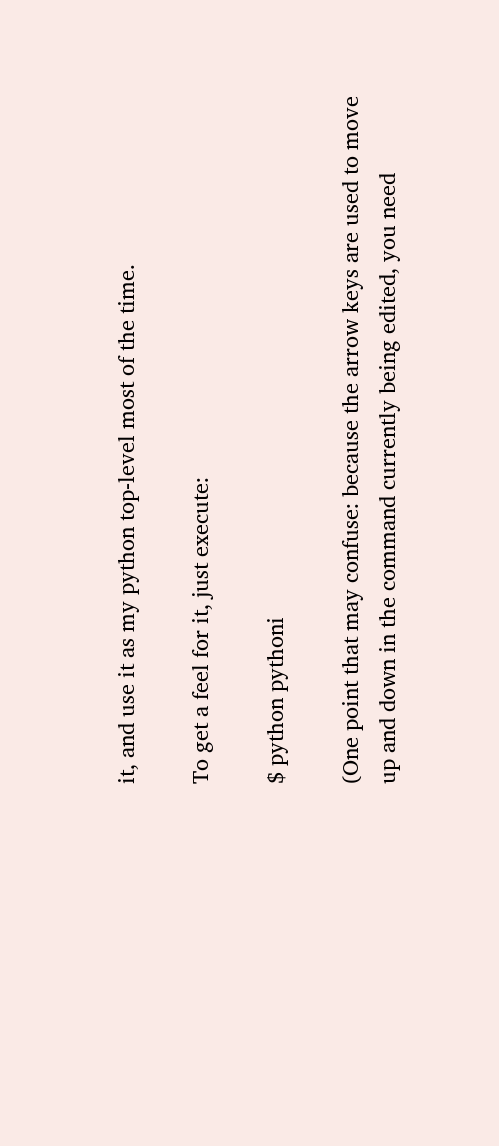it, and use it as my python top-level most of the time.

To get a feel for it, just execute:

$ python pythoni

(One point that may confuse: because the arrow keys are used to move
up and down in the command currently being edited, you need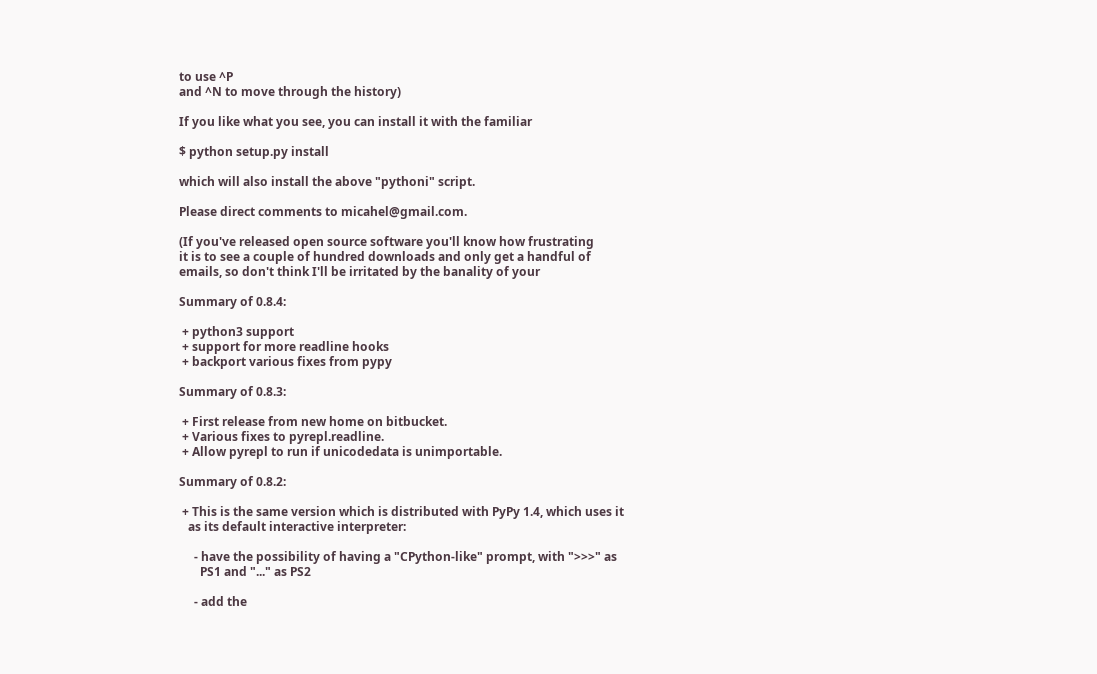to use ^P
and ^N to move through the history)

If you like what you see, you can install it with the familiar

$ python setup.py install

which will also install the above "pythoni" script.

Please direct comments to micahel@gmail.com.

(If you've released open source software you'll know how frustrating
it is to see a couple of hundred downloads and only get a handful of
emails, so don't think I'll be irritated by the banality of your

Summary of 0.8.4:

 + python3 support
 + support for more readline hooks
 + backport various fixes from pypy

Summary of 0.8.3:

 + First release from new home on bitbucket.
 + Various fixes to pyrepl.readline.
 + Allow pyrepl to run if unicodedata is unimportable.

Summary of 0.8.2:

 + This is the same version which is distributed with PyPy 1.4, which uses it
   as its default interactive interpreter:

     - have the possibility of having a "CPython-like" prompt, with ">>>" as
       PS1 and "..." as PS2

     - add the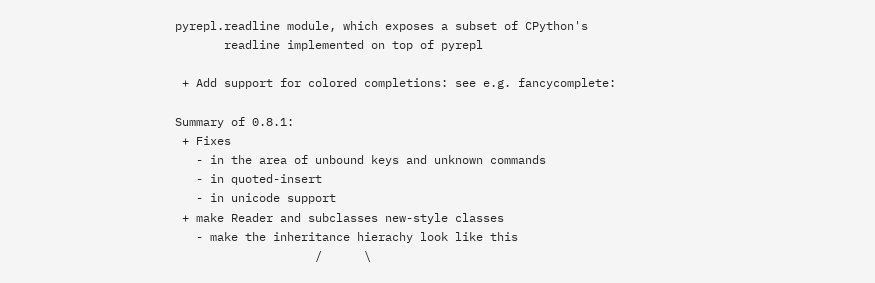pyrepl.readline module, which exposes a subset of CPython's
       readline implemented on top of pyrepl

 + Add support for colored completions: see e.g. fancycomplete:

Summary of 0.8.1:
 + Fixes
   - in the area of unbound keys and unknown commands
   - in quoted-insert
   - in unicode support
 + make Reader and subclasses new-style classes
   - make the inheritance hierachy look like this
                    /      \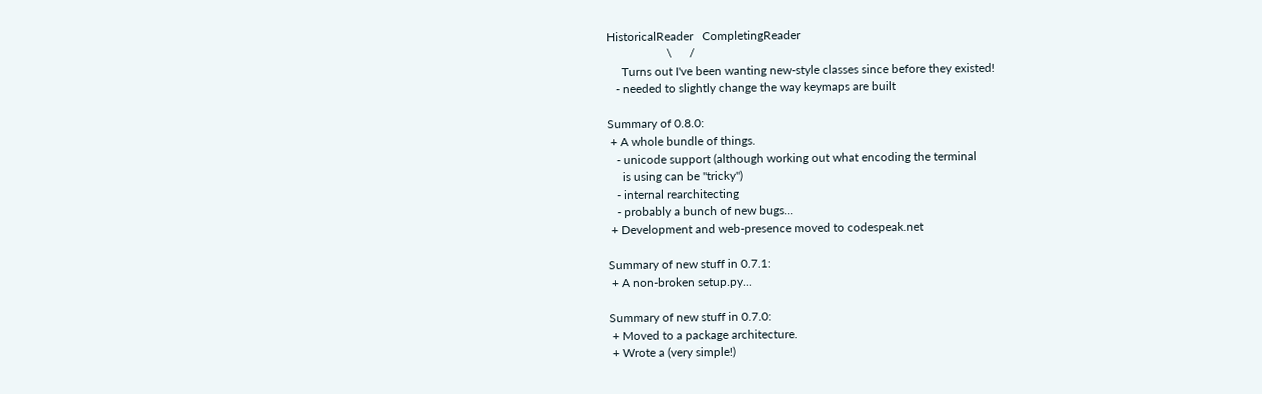HistoricalReader   CompletingReader
                    \      /
     Turns out I've been wanting new-style classes since before they existed!
   - needed to slightly change the way keymaps are built

Summary of 0.8.0:
 + A whole bundle of things.
   - unicode support (although working out what encoding the terminal
     is using can be "tricky")
   - internal rearchitecting
   - probably a bunch of new bugs...
 + Development and web-presence moved to codespeak.net

Summary of new stuff in 0.7.1:
 + A non-broken setup.py...

Summary of new stuff in 0.7.0:
 + Moved to a package architecture.
 + Wrote a (very simple!)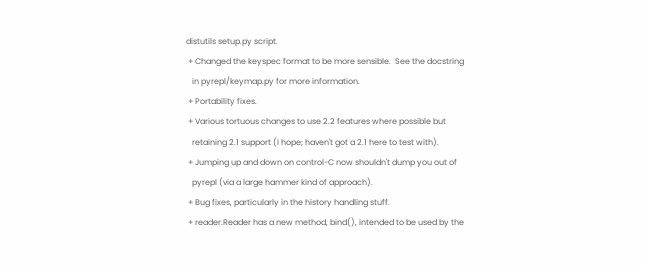distutils setup.py script.
 + Changed the keyspec format to be more sensible.  See the docstring
   in pyrepl/keymap.py for more information.
 + Portability fixes.
 + Various tortuous changes to use 2.2 features where possible but
   retaining 2.1 support (I hope; haven't got a 2.1 here to test with).
 + Jumping up and down on control-C now shouldn't dump you out of
   pyrepl (via a large hammer kind of approach).
 + Bug fixes, particularly in the history handling stuff.
 + reader.Reader has a new method, bind(), intended to be used by the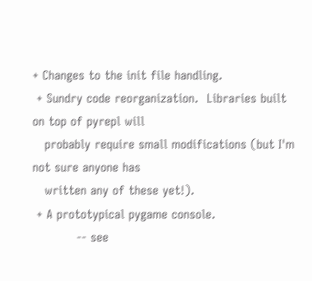+ Changes to the init file handling.
 + Sundry code reorganization.  Libraries built on top of pyrepl will
   probably require small modifications (but I'm not sure anyone has
   written any of these yet!).
 + A prototypical pygame console.
           -- see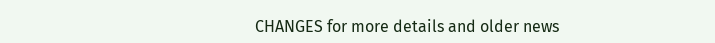CHANGES for more details and older news